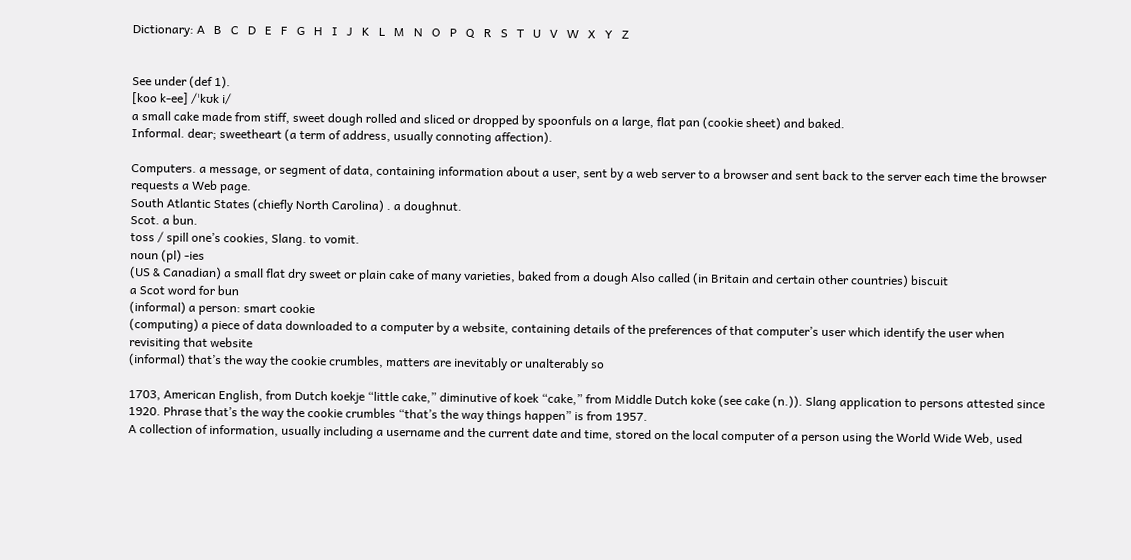Dictionary: A   B   C   D   E   F   G   H   I   J   K   L   M   N   O   P   Q   R   S   T   U   V   W   X   Y   Z


See under (def 1).
[koo k-ee] /ˈkʊk i/
a small cake made from stiff, sweet dough rolled and sliced or dropped by spoonfuls on a large, flat pan (cookie sheet) and baked.
Informal. dear; sweetheart (a term of address, usually connoting affection).

Computers. a message, or segment of data, containing information about a user, sent by a web server to a browser and sent back to the server each time the browser requests a Web page.
South Atlantic States (chiefly North Carolina) . a doughnut.
Scot. a bun.
toss / spill one’s cookies, Slang. to vomit.
noun (pl) -ies
(US & Canadian) a small flat dry sweet or plain cake of many varieties, baked from a dough Also called (in Britain and certain other countries) biscuit
a Scot word for bun
(informal) a person: smart cookie
(computing) a piece of data downloaded to a computer by a website, containing details of the preferences of that computer’s user which identify the user when revisiting that website
(informal) that’s the way the cookie crumbles, matters are inevitably or unalterably so

1703, American English, from Dutch koekje “little cake,” diminutive of koek “cake,” from Middle Dutch koke (see cake (n.)). Slang application to persons attested since 1920. Phrase that’s the way the cookie crumbles “that’s the way things happen” is from 1957.
A collection of information, usually including a username and the current date and time, stored on the local computer of a person using the World Wide Web, used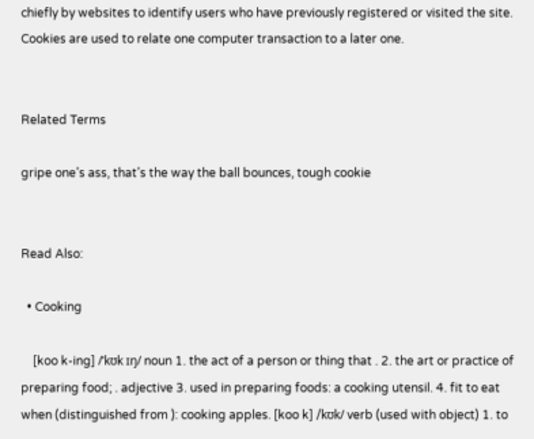chiefly by websites to identify users who have previously registered or visited the site. Cookies are used to relate one computer transaction to a later one.


Related Terms

gripe one’s ass, that’s the way the ball bounces, tough cookie


Read Also:

  • Cooking

    [koo k-ing] /ˈkʊk ɪŋ/ noun 1. the act of a person or thing that . 2. the art or practice of preparing food; . adjective 3. used in preparing foods: a cooking utensil. 4. fit to eat when (distinguished from ): cooking apples. [koo k] /kʊk/ verb (used with object) 1. to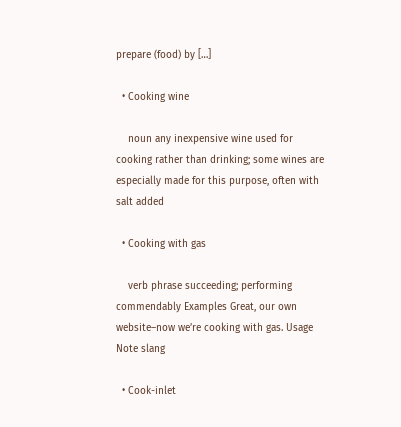prepare (food) by […]

  • Cooking wine

    noun any inexpensive wine used for cooking rather than drinking; some wines are especially made for this purpose, often with salt added

  • Cooking with gas

    verb phrase succeeding; performing commendably Examples Great, our own website–now we’re cooking with gas. Usage Note slang

  • Cook-inlet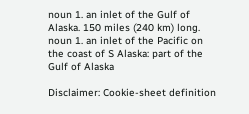noun 1. an inlet of the Gulf of Alaska. 150 miles (240 km) long. noun 1. an inlet of the Pacific on the coast of S Alaska: part of the Gulf of Alaska

Disclaimer: Cookie-sheet definition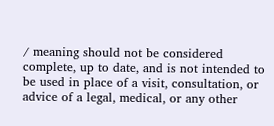/ meaning should not be considered complete, up to date, and is not intended to be used in place of a visit, consultation, or advice of a legal, medical, or any other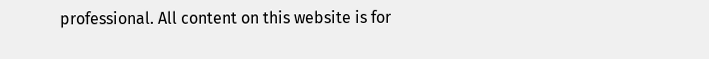professional. All content on this website is for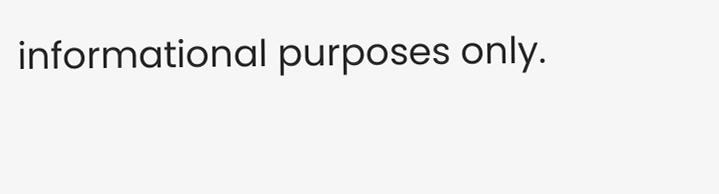informational purposes only.